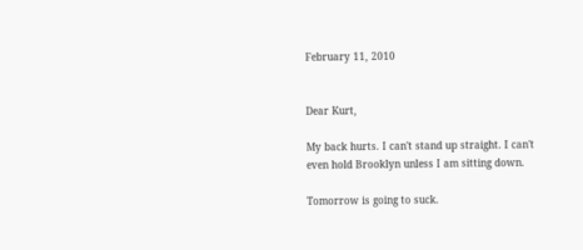February 11, 2010


Dear Kurt,

My back hurts. I can't stand up straight. I can't even hold Brooklyn unless I am sitting down.

Tomorrow is going to suck.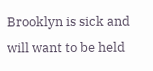Brooklyn is sick and will want to be held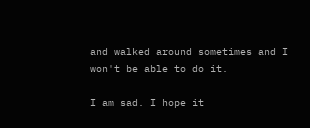and walked around sometimes and I won't be able to do it.

I am sad. I hope it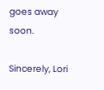goes away soon.

Sincerely, Lori